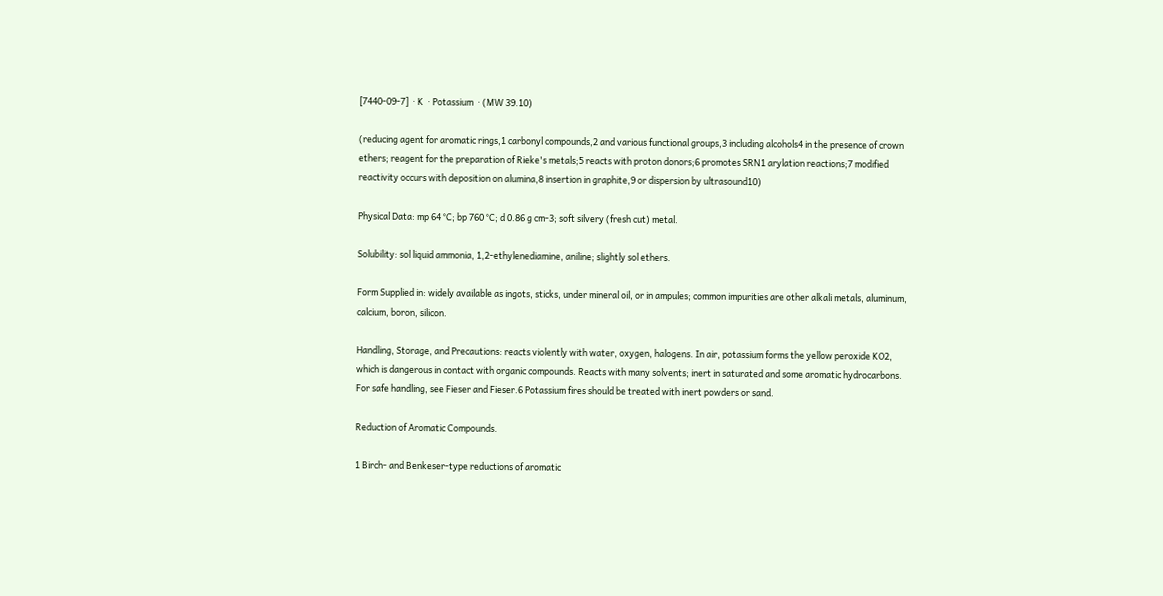[7440-09-7]  · K  · Potassium  · (MW 39.10)

(reducing agent for aromatic rings,1 carbonyl compounds,2 and various functional groups,3 including alcohols4 in the presence of crown ethers; reagent for the preparation of Rieke's metals;5 reacts with proton donors;6 promotes SRN1 arylation reactions;7 modified reactivity occurs with deposition on alumina,8 insertion in graphite,9 or dispersion by ultrasound10)

Physical Data: mp 64 °C; bp 760 °C; d 0.86 g cm-3; soft silvery (fresh cut) metal.

Solubility: sol liquid ammonia, 1,2-ethylenediamine, aniline; slightly sol ethers.

Form Supplied in: widely available as ingots, sticks, under mineral oil, or in ampules; common impurities are other alkali metals, aluminum, calcium, boron, silicon.

Handling, Storage, and Precautions: reacts violently with water, oxygen, halogens. In air, potassium forms the yellow peroxide KO2, which is dangerous in contact with organic compounds. Reacts with many solvents; inert in saturated and some aromatic hydrocarbons. For safe handling, see Fieser and Fieser.6 Potassium fires should be treated with inert powders or sand.

Reduction of Aromatic Compounds.

1 Birch- and Benkeser-type reductions of aromatic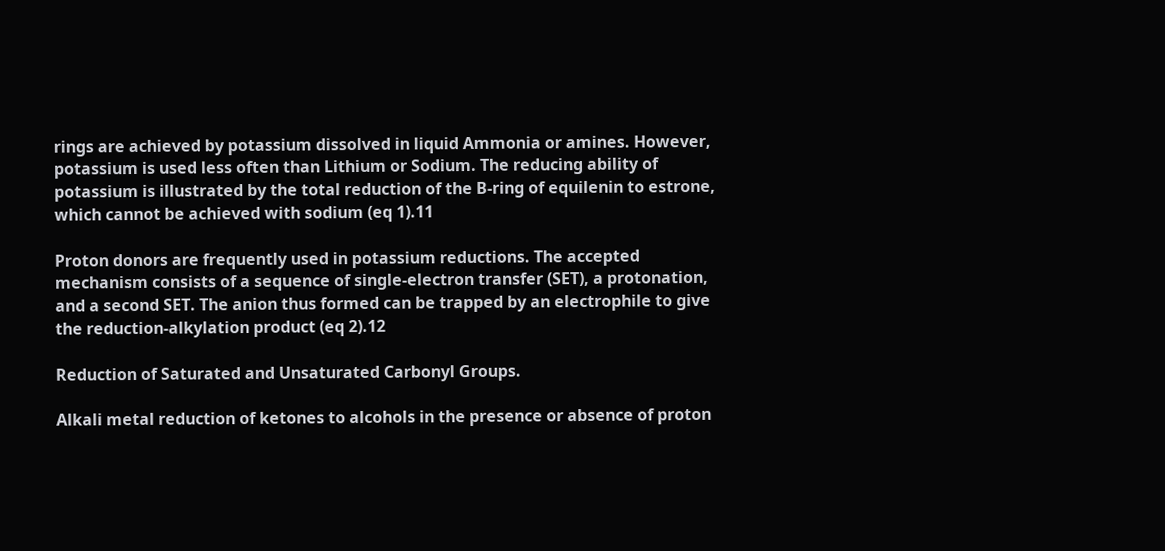rings are achieved by potassium dissolved in liquid Ammonia or amines. However, potassium is used less often than Lithium or Sodium. The reducing ability of potassium is illustrated by the total reduction of the B-ring of equilenin to estrone, which cannot be achieved with sodium (eq 1).11

Proton donors are frequently used in potassium reductions. The accepted mechanism consists of a sequence of single-electron transfer (SET), a protonation, and a second SET. The anion thus formed can be trapped by an electrophile to give the reduction-alkylation product (eq 2).12

Reduction of Saturated and Unsaturated Carbonyl Groups.

Alkali metal reduction of ketones to alcohols in the presence or absence of proton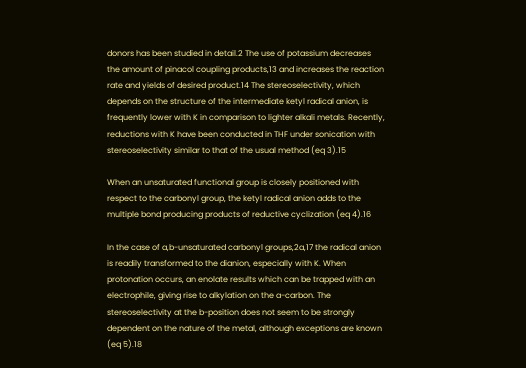donors has been studied in detail.2 The use of potassium decreases the amount of pinacol coupling products,13 and increases the reaction rate and yields of desired product.14 The stereoselectivity, which depends on the structure of the intermediate ketyl radical anion, is frequently lower with K in comparison to lighter alkali metals. Recently, reductions with K have been conducted in THF under sonication with stereoselectivity similar to that of the usual method (eq 3).15

When an unsaturated functional group is closely positioned with respect to the carbonyl group, the ketyl radical anion adds to the multiple bond producing products of reductive cyclization (eq 4).16

In the case of a,b-unsaturated carbonyl groups,2a,17 the radical anion is readily transformed to the dianion, especially with K. When protonation occurs, an enolate results which can be trapped with an electrophile, giving rise to alkylation on the a-carbon. The stereoselectivity at the b-position does not seem to be strongly dependent on the nature of the metal, although exceptions are known (eq 5).18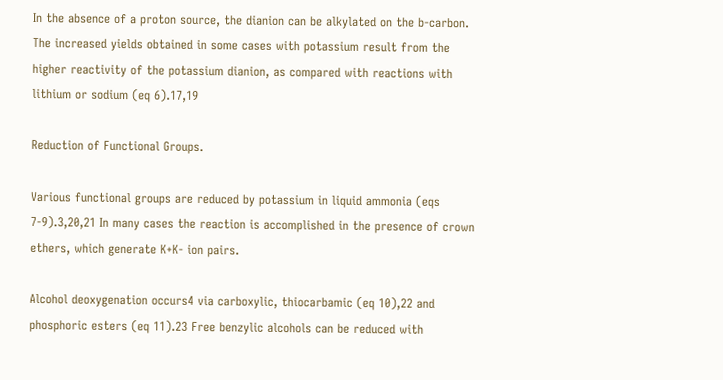In the absence of a proton source, the dianion can be alkylated on the b-carbon. The increased yields obtained in some cases with potassium result from the higher reactivity of the potassium dianion, as compared with reactions with lithium or sodium (eq 6).17,19

Reduction of Functional Groups.

Various functional groups are reduced by potassium in liquid ammonia (eqs 7-9).3,20,21 In many cases the reaction is accomplished in the presence of crown ethers, which generate K+K- ion pairs.

Alcohol deoxygenation occurs4 via carboxylic, thiocarbamic (eq 10),22 and phosphoric esters (eq 11).23 Free benzylic alcohols can be reduced with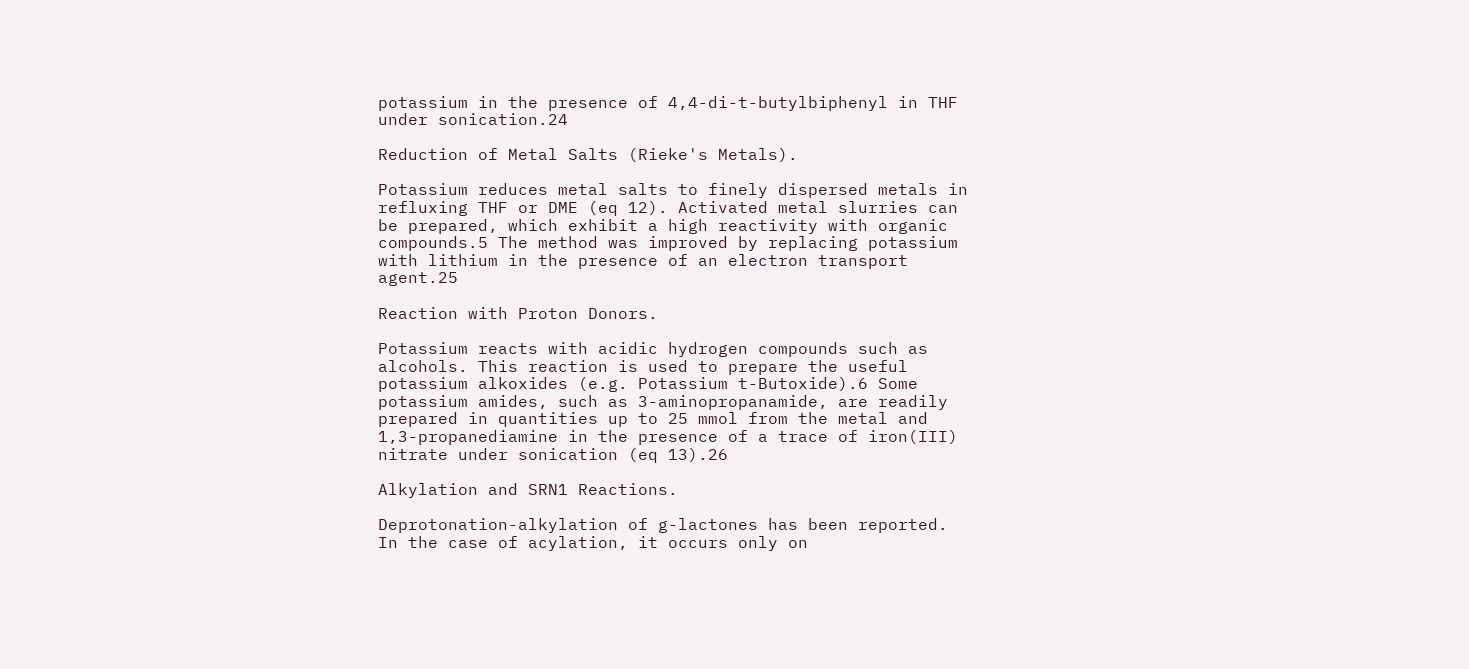potassium in the presence of 4,4-di-t-butylbiphenyl in THF under sonication.24

Reduction of Metal Salts (Rieke's Metals).

Potassium reduces metal salts to finely dispersed metals in refluxing THF or DME (eq 12). Activated metal slurries can be prepared, which exhibit a high reactivity with organic compounds.5 The method was improved by replacing potassium with lithium in the presence of an electron transport agent.25

Reaction with Proton Donors.

Potassium reacts with acidic hydrogen compounds such as alcohols. This reaction is used to prepare the useful potassium alkoxides (e.g. Potassium t-Butoxide).6 Some potassium amides, such as 3-aminopropanamide, are readily prepared in quantities up to 25 mmol from the metal and 1,3-propanediamine in the presence of a trace of iron(III) nitrate under sonication (eq 13).26

Alkylation and SRN1 Reactions.

Deprotonation-alkylation of g-lactones has been reported. In the case of acylation, it occurs only on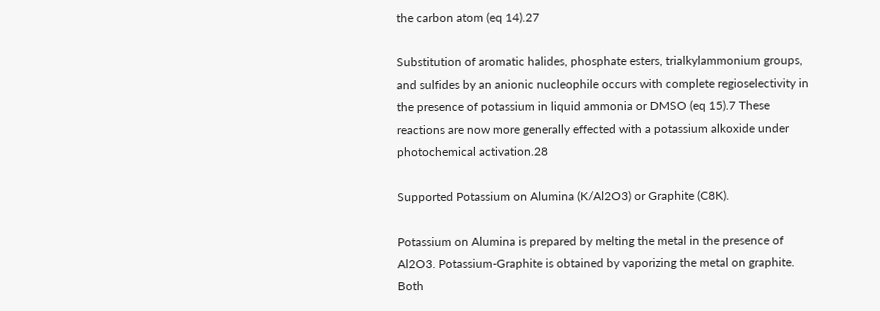the carbon atom (eq 14).27

Substitution of aromatic halides, phosphate esters, trialkylammonium groups, and sulfides by an anionic nucleophile occurs with complete regioselectivity in the presence of potassium in liquid ammonia or DMSO (eq 15).7 These reactions are now more generally effected with a potassium alkoxide under photochemical activation.28

Supported Potassium on Alumina (K/Al2O3) or Graphite (C8K).

Potassium on Alumina is prepared by melting the metal in the presence of Al2O3. Potassium-Graphite is obtained by vaporizing the metal on graphite. Both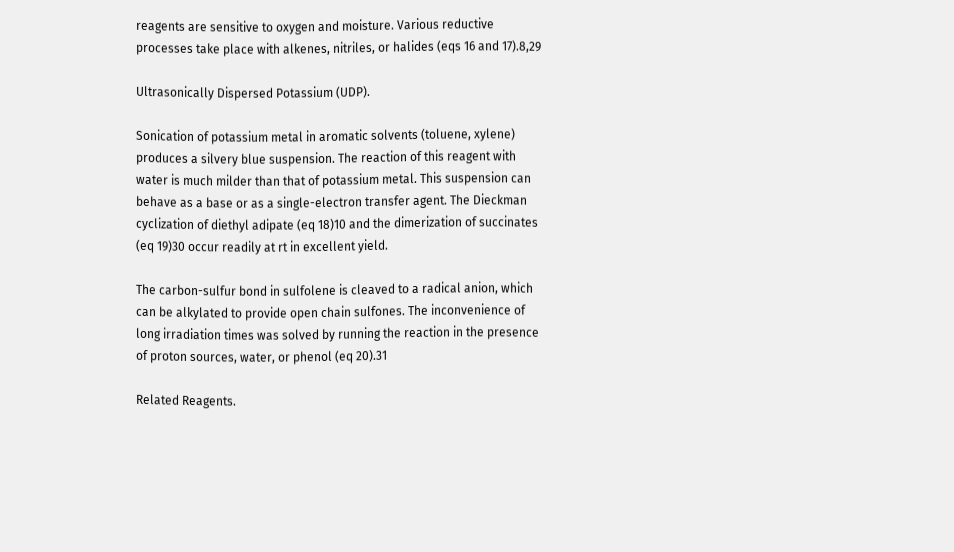reagents are sensitive to oxygen and moisture. Various reductive processes take place with alkenes, nitriles, or halides (eqs 16 and 17).8,29

Ultrasonically Dispersed Potassium (UDP).

Sonication of potassium metal in aromatic solvents (toluene, xylene) produces a silvery blue suspension. The reaction of this reagent with water is much milder than that of potassium metal. This suspension can behave as a base or as a single-electron transfer agent. The Dieckman cyclization of diethyl adipate (eq 18)10 and the dimerization of succinates (eq 19)30 occur readily at rt in excellent yield.

The carbon-sulfur bond in sulfolene is cleaved to a radical anion, which can be alkylated to provide open chain sulfones. The inconvenience of long irradiation times was solved by running the reaction in the presence of proton sources, water, or phenol (eq 20).31

Related Reagents.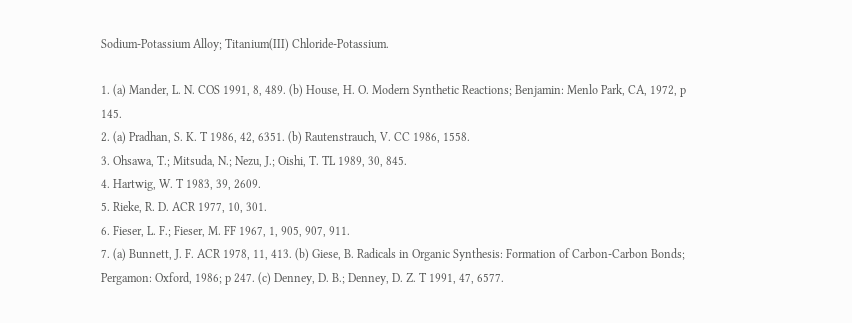Sodium-Potassium Alloy; Titanium(III) Chloride-Potassium.

1. (a) Mander, L. N. COS 1991, 8, 489. (b) House, H. O. Modern Synthetic Reactions; Benjamin: Menlo Park, CA, 1972, p 145.
2. (a) Pradhan, S. K. T 1986, 42, 6351. (b) Rautenstrauch, V. CC 1986, 1558.
3. Ohsawa, T.; Mitsuda, N.; Nezu, J.; Oishi, T. TL 1989, 30, 845.
4. Hartwig, W. T 1983, 39, 2609.
5. Rieke, R. D. ACR 1977, 10, 301.
6. Fieser, L. F.; Fieser, M. FF 1967, 1, 905, 907, 911.
7. (a) Bunnett, J. F. ACR 1978, 11, 413. (b) Giese, B. Radicals in Organic Synthesis: Formation of Carbon-Carbon Bonds; Pergamon: Oxford, 1986; p 247. (c) Denney, D. B.; Denney, D. Z. T 1991, 47, 6577.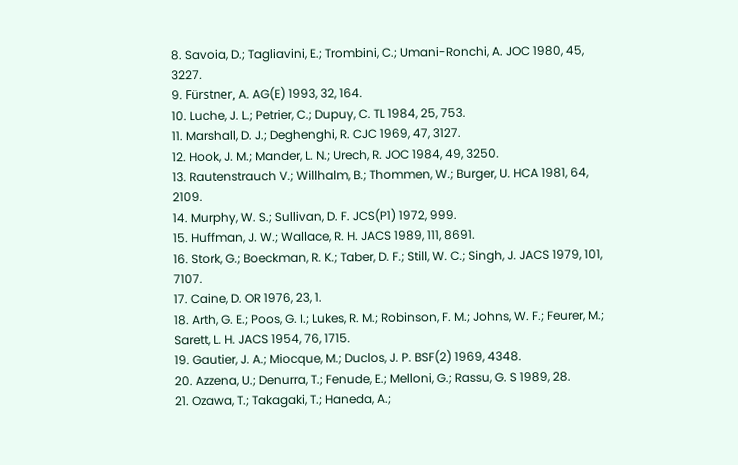8. Savoia, D.; Tagliavini, E.; Trombini, C.; Umani-Ronchi, A. JOC 1980, 45, 3227.
9. Fürstner, A. AG(E) 1993, 32, 164.
10. Luche, J. L.; Petrier, C.; Dupuy, C. TL 1984, 25, 753.
11. Marshall, D. J.; Deghenghi, R. CJC 1969, 47, 3127.
12. Hook, J. M.; Mander, L. N.; Urech, R. JOC 1984, 49, 3250.
13. Rautenstrauch V.; Willhalm, B.; Thommen, W.; Burger, U. HCA 1981, 64, 2109.
14. Murphy, W. S.; Sullivan, D. F. JCS(P1) 1972, 999.
15. Huffman, J. W.; Wallace, R. H. JACS 1989, 111, 8691.
16. Stork, G.; Boeckman, R. K.; Taber, D. F.; Still, W. C.; Singh, J. JACS 1979, 101, 7107.
17. Caine, D. OR 1976, 23, 1.
18. Arth, G. E.; Poos, G. I.; Lukes, R. M.; Robinson, F. M.; Johns, W. F.; Feurer, M.; Sarett, L. H. JACS 1954, 76, 1715.
19. Gautier, J. A.; Miocque, M.; Duclos, J. P. BSF(2) 1969, 4348.
20. Azzena, U.; Denurra, T.; Fenude, E.; Melloni, G.; Rassu, G. S 1989, 28.
21. Ozawa, T.; Takagaki, T.; Haneda, A.;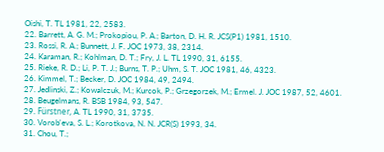Oishi, T. TL 1981, 22, 2583.
22. Barrett, A. G. M.; Prokopiou, P. A.; Barton, D. H. R. JCS(P1) 1981, 1510.
23. Rossi, R. A.; Bunnett, J. F. JOC 1973, 38, 2314.
24. Karaman, R.; Kohlman, D. T.; Fry, J. L. TL 1990, 31, 6155.
25. Rieke, R. D.; Li, P. T. J.; Burns, T. P.; Uhm, S. T. JOC 1981, 46, 4323.
26. Kimmel, T.; Becker, D. JOC 1984, 49, 2494.
27. Jedlinski, Z.; Kowalczuk, M.; Kurcok, P.; Grzegorzek, M.; Ermel. J. JOC 1987, 52, 4601.
28. Beugelmans, R. BSB 1984, 93, 547.
29. Fürstner, A. TL 1990, 31, 3735.
30. Vorob'eva, S. L.; Korotkova, N. N. JCR(S) 1993, 34.
31. Chou, T.;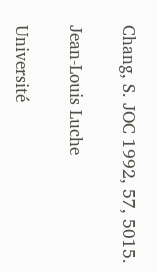Chang, S. JOC 1992, 57, 5015.

Jean-Louis Luche

Université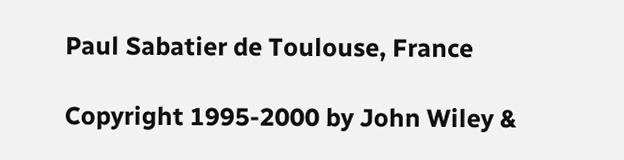Paul Sabatier de Toulouse, France

Copyright 1995-2000 by John Wiley &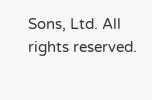Sons, Ltd. All rights reserved.